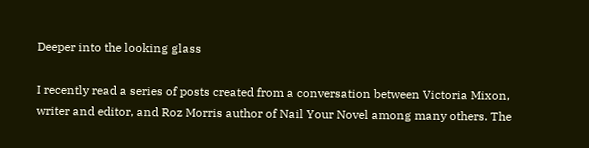Deeper into the looking glass

I recently read a series of posts created from a conversation between Victoria Mixon, writer and editor, and Roz Morris author of Nail Your Novel among many others. The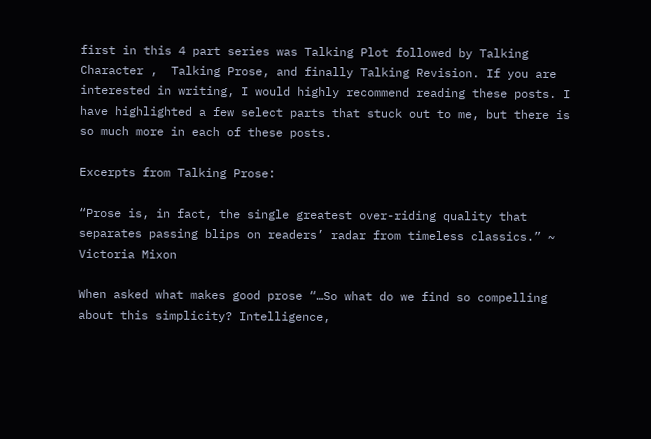first in this 4 part series was Talking Plot followed by Talking Character ,  Talking Prose, and finally Talking Revision. If you are interested in writing, I would highly recommend reading these posts. I have highlighted a few select parts that stuck out to me, but there is so much more in each of these posts.

Excerpts from Talking Prose:

“Prose is, in fact, the single greatest over-riding quality that separates passing blips on readers’ radar from timeless classics.” ~ Victoria Mixon

When asked what makes good prose “…So what do we find so compelling about this simplicity? Intelligence,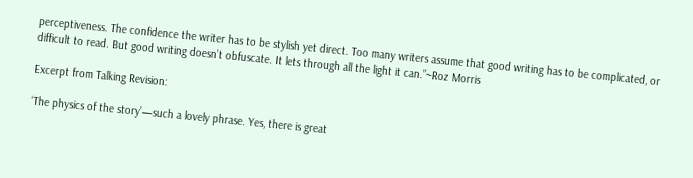perceptiveness. The confidence the writer has to be stylish yet direct. Too many writers assume that good writing has to be complicated, or difficult to read. But good writing doesn’t obfuscate. It lets through all the light it can.”~Roz Morris

Excerpt from Talking Revision:

‘The physics of the story’—such a lovely phrase. Yes, there is great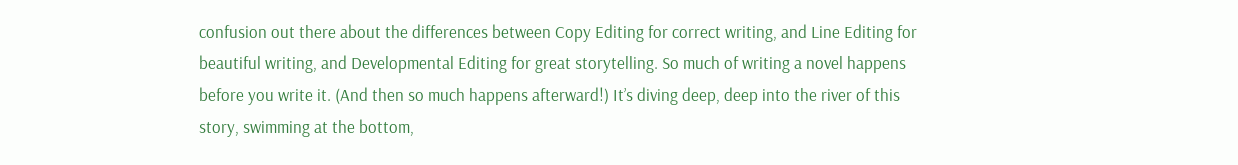confusion out there about the differences between Copy Editing for correct writing, and Line Editing for beautiful writing, and Developmental Editing for great storytelling. So much of writing a novel happens before you write it. (And then so much happens afterward!) It’s diving deep, deep into the river of this story, swimming at the bottom,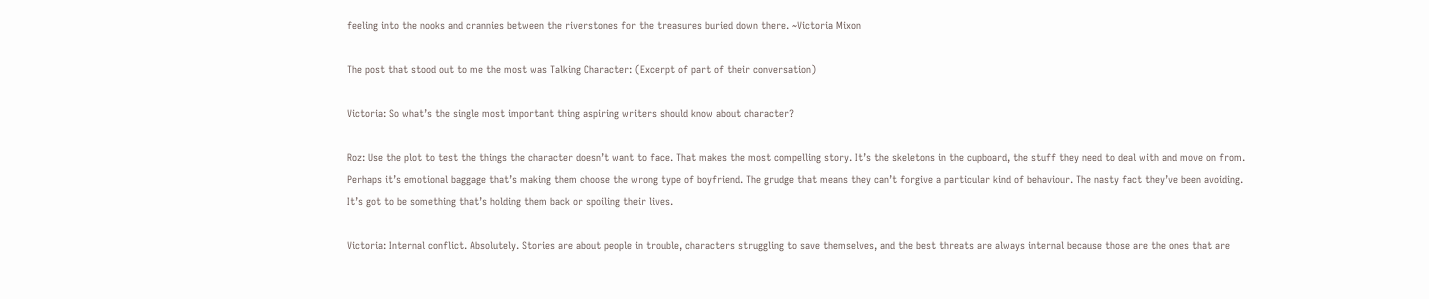feeling into the nooks and crannies between the riverstones for the treasures buried down there. ~Victoria Mixon

The post that stood out to me the most was Talking Character: (Excerpt of part of their conversation)

Victoria: So what’s the single most important thing aspiring writers should know about character?

Roz: Use the plot to test the things the character doesn’t want to face. That makes the most compelling story. It’s the skeletons in the cupboard, the stuff they need to deal with and move on from. Perhaps it’s emotional baggage that’s making them choose the wrong type of boyfriend. The grudge that means they can’t forgive a particular kind of behaviour. The nasty fact they’ve been avoiding. It’s got to be something that’s holding them back or spoiling their lives.

Victoria: Internal conflict. Absolutely. Stories are about people in trouble, characters struggling to save themselves, and the best threats are always internal because those are the ones that are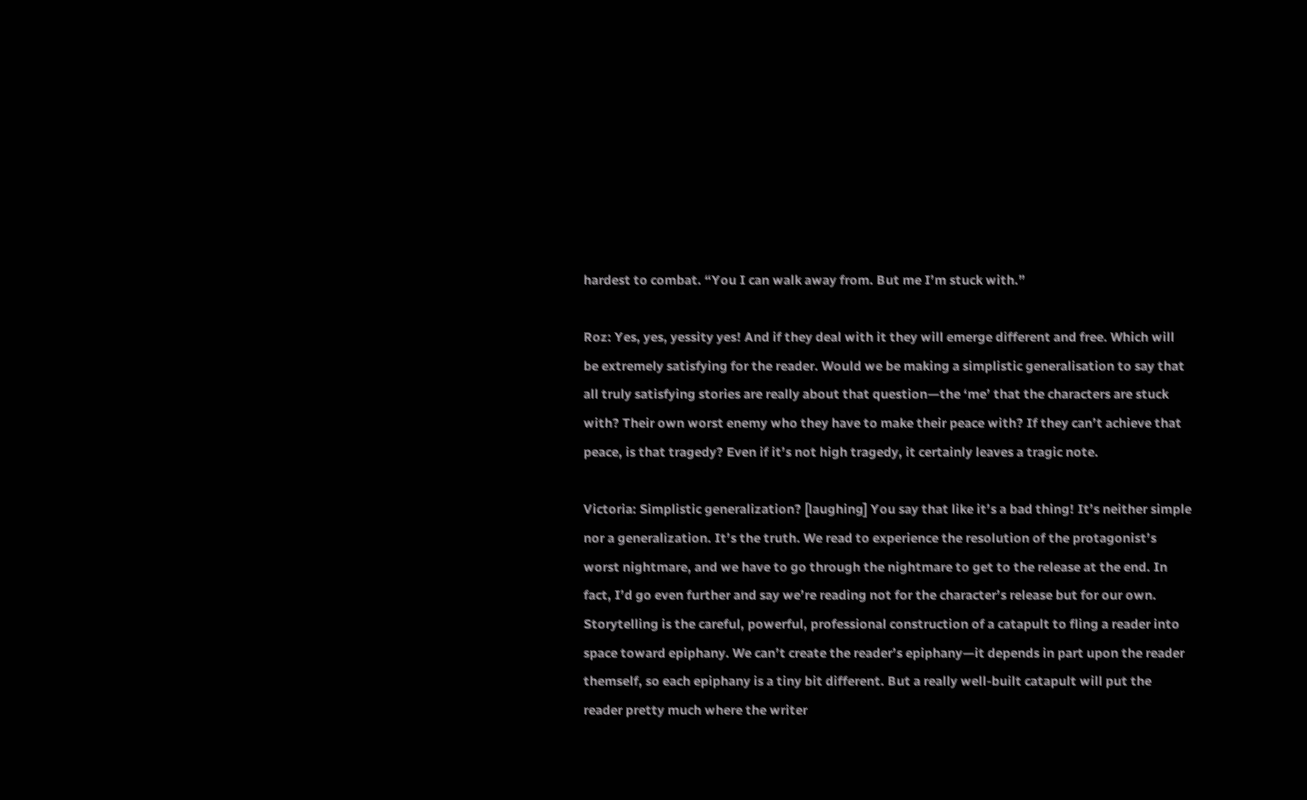hardest to combat. “You I can walk away from. But me I’m stuck with.”

Roz: Yes, yes, yessity yes! And if they deal with it they will emerge different and free. Which will be extremely satisfying for the reader. Would we be making a simplistic generalisation to say that all truly satisfying stories are really about that question—the ‘me’ that the characters are stuck with? Their own worst enemy who they have to make their peace with? If they can’t achieve that peace, is that tragedy? Even if it’s not high tragedy, it certainly leaves a tragic note.

Victoria: Simplistic generalization? [laughing] You say that like it’s a bad thing! It’s neither simple nor a generalization. It’s the truth. We read to experience the resolution of the protagonist’s worst nightmare, and we have to go through the nightmare to get to the release at the end. In fact, I’d go even further and say we’re reading not for the character’s release but for our own. Storytelling is the careful, powerful, professional construction of a catapult to fling a reader into space toward epiphany. We can’t create the reader’s epiphany—it depends in part upon the reader themself, so each epiphany is a tiny bit different. But a really well-built catapult will put the reader pretty much where the writer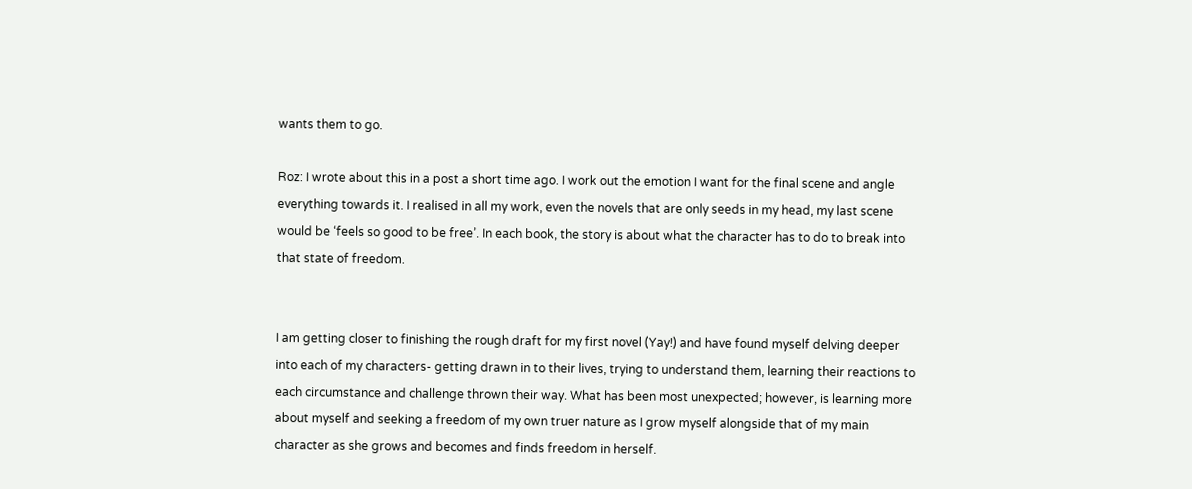wants them to go.

Roz: I wrote about this in a post a short time ago. I work out the emotion I want for the final scene and angle everything towards it. I realised in all my work, even the novels that are only seeds in my head, my last scene would be ‘feels so good to be free’. In each book, the story is about what the character has to do to break into that state of freedom.


I am getting closer to finishing the rough draft for my first novel (Yay!) and have found myself delving deeper into each of my characters- getting drawn in to their lives, trying to understand them, learning their reactions to each circumstance and challenge thrown their way. What has been most unexpected; however, is learning more about myself and seeking a freedom of my own truer nature as I grow myself alongside that of my main character as she grows and becomes and finds freedom in herself.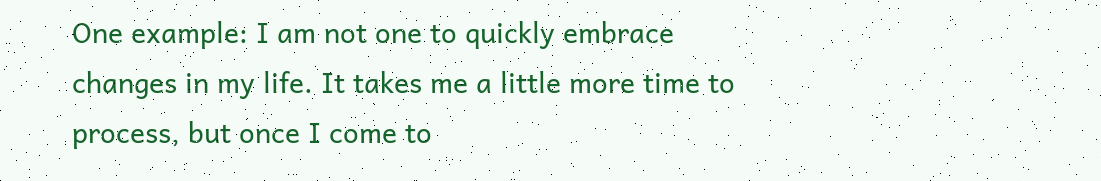One example: I am not one to quickly embrace changes in my life. It takes me a little more time to process, but once I come to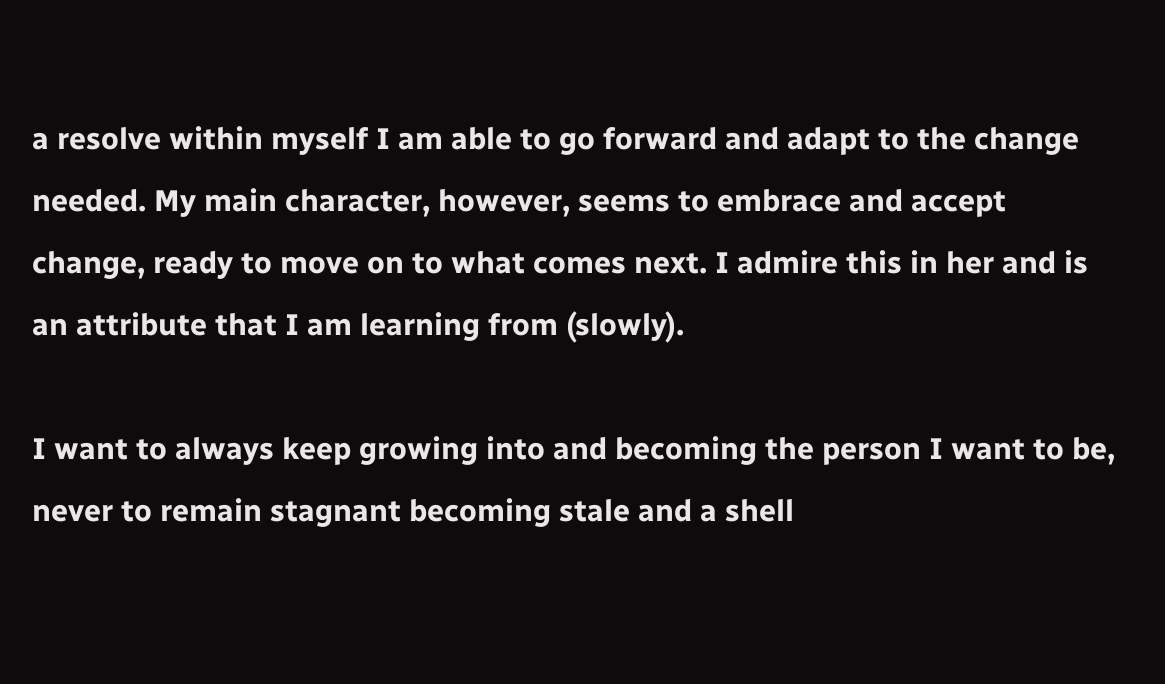a resolve within myself I am able to go forward and adapt to the change needed. My main character, however, seems to embrace and accept change, ready to move on to what comes next. I admire this in her and is an attribute that I am learning from (slowly).

I want to always keep growing into and becoming the person I want to be, never to remain stagnant becoming stale and a shell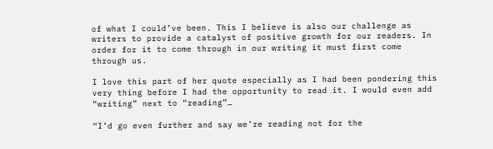of what I could’ve been. This I believe is also our challenge as writers to provide a catalyst of positive growth for our readers. In order for it to come through in our writing it must first come through us.

I love this part of her quote especially as I had been pondering this very thing before I had the opportunity to read it. I would even add “writing” next to “reading”…

“I’d go even further and say we’re reading not for the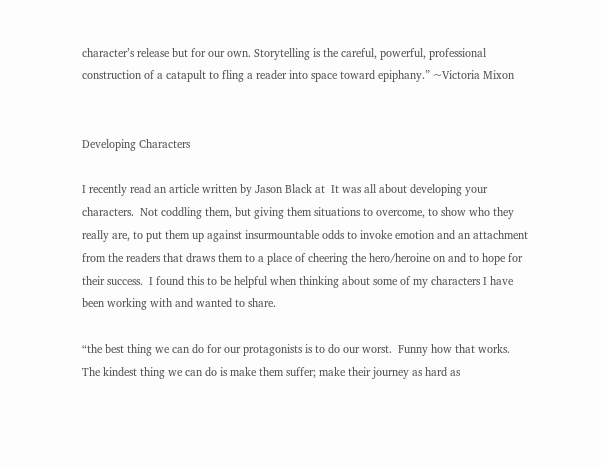character’s release but for our own. Storytelling is the careful, powerful, professional construction of a catapult to fling a reader into space toward epiphany.” ~Victoria Mixon


Developing Characters

I recently read an article written by Jason Black at  It was all about developing your characters.  Not coddling them, but giving them situations to overcome, to show who they really are, to put them up against insurmountable odds to invoke emotion and an attachment from the readers that draws them to a place of cheering the hero/heroine on and to hope for their success.  I found this to be helpful when thinking about some of my characters I have been working with and wanted to share.

“the best thing we can do for our protagonists is to do our worst.  Funny how that works.  The kindest thing we can do is make them suffer; make their journey as hard as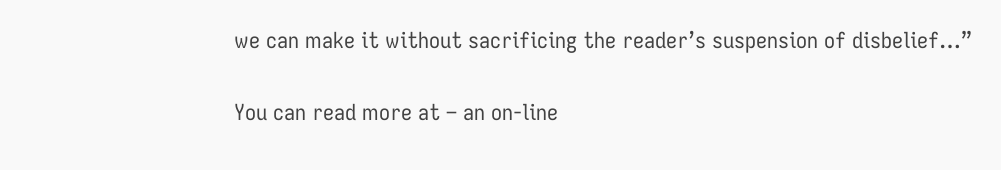we can make it without sacrificing the reader’s suspension of disbelief…”

You can read more at – an on-line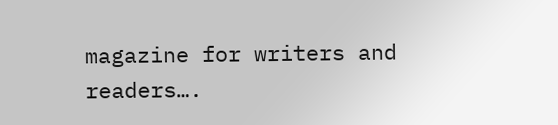magazine for writers and readers….